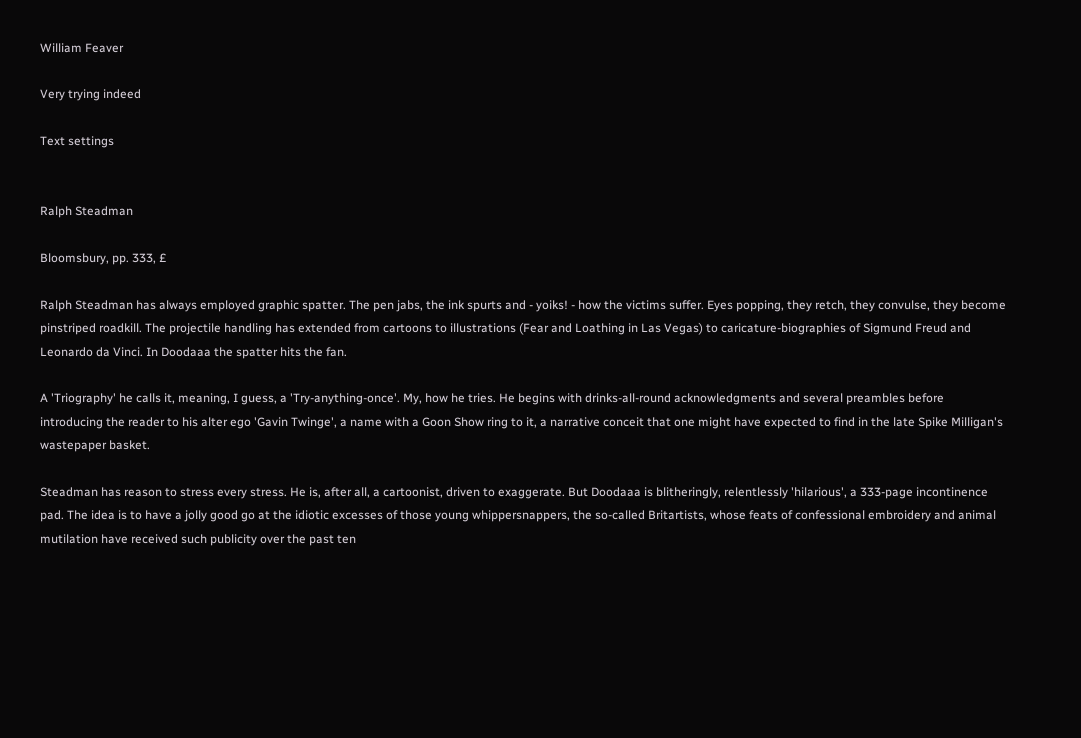William Feaver

Very trying indeed

Text settings


Ralph Steadman

Bloomsbury, pp. 333, £

Ralph Steadman has always employed graphic spatter. The pen jabs, the ink spurts and - yoiks! - how the victims suffer. Eyes popping, they retch, they convulse, they become pinstriped roadkill. The projectile handling has extended from cartoons to illustrations (Fear and Loathing in Las Vegas) to caricature-biographies of Sigmund Freud and Leonardo da Vinci. In Doodaaa the spatter hits the fan.

A 'Triography' he calls it, meaning, I guess, a 'Try-anything-once'. My, how he tries. He begins with drinks-all-round acknowledgments and several preambles before introducing the reader to his alter ego 'Gavin Twinge', a name with a Goon Show ring to it, a narrative conceit that one might have expected to find in the late Spike Milligan's wastepaper basket.

Steadman has reason to stress every stress. He is, after all, a cartoonist, driven to exaggerate. But Doodaaa is blitheringly, relentlessly 'hilarious', a 333-page incontinence pad. The idea is to have a jolly good go at the idiotic excesses of those young whippersnappers, the so-called Britartists, whose feats of confessional embroidery and animal mutilation have received such publicity over the past ten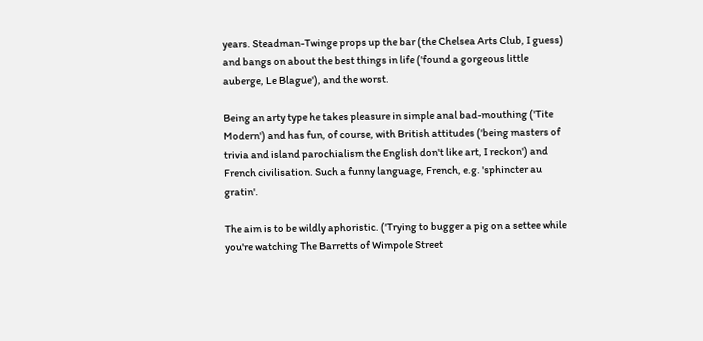years. Steadman-Twinge props up the bar (the Chelsea Arts Club, I guess) and bangs on about the best things in life ('found a gorgeous little auberge, Le Blague'), and the worst.

Being an arty type he takes pleasure in simple anal bad-mouthing ('Tite Modern') and has fun, of course, with British attitudes ('being masters of trivia and island parochialism the English don't like art, I reckon') and French civilisation. Such a funny language, French, e.g. 'sphincter au gratin'.

The aim is to be wildly aphoristic. ('Trying to bugger a pig on a settee while you're watching The Barretts of Wimpole Street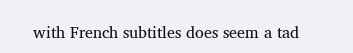with French subtitles does seem a tad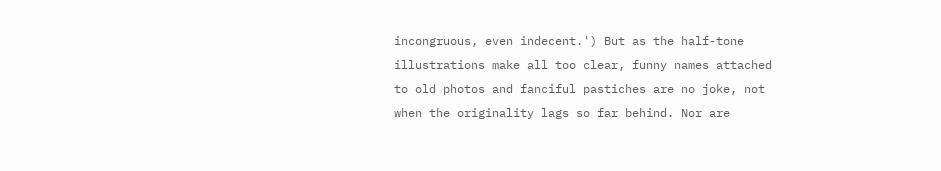incongruous, even indecent.') But as the half-tone illustrations make all too clear, funny names attached to old photos and fanciful pastiches are no joke, not when the originality lags so far behind. Nor are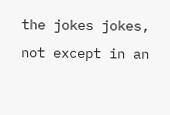the jokes jokes, not except in an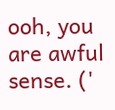ooh, you are awful sense. ('